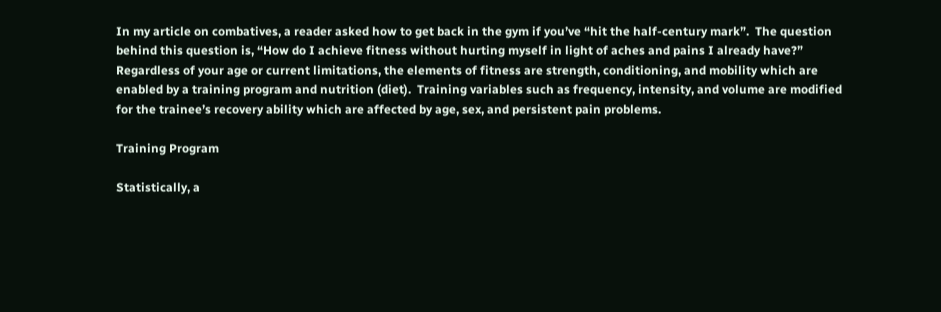In my article on combatives, a reader asked how to get back in the gym if you’ve “hit the half-century mark”.  The question behind this question is, “How do I achieve fitness without hurting myself in light of aches and pains I already have?” Regardless of your age or current limitations, the elements of fitness are strength, conditioning, and mobility which are enabled by a training program and nutrition (diet).  Training variables such as frequency, intensity, and volume are modified for the trainee’s recovery ability which are affected by age, sex, and persistent pain problems.

Training Program

Statistically, a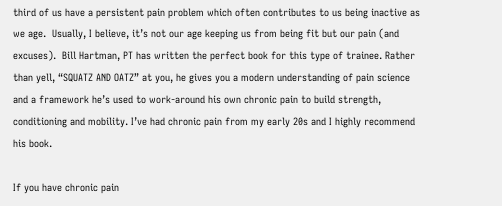third of us have a persistent pain problem which often contributes to us being inactive as we age.  Usually, I believe, it’s not our age keeping us from being fit but our pain (and excuses).  Bill Hartman, PT has written the perfect book for this type of trainee. Rather than yell, “SQUATZ AND OATZ” at you, he gives you a modern understanding of pain science and a framework he’s used to work-around his own chronic pain to build strength, conditioning and mobility. I’ve had chronic pain from my early 20s and I highly recommend his book.

If you have chronic pain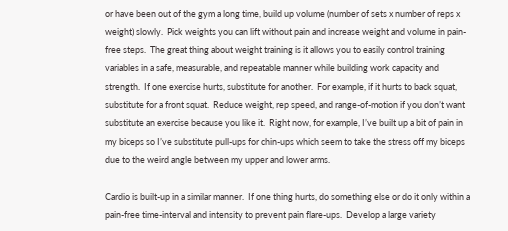or have been out of the gym a long time, build up volume (number of sets x number of reps x weight) slowly.  Pick weights you can lift without pain and increase weight and volume in pain-free steps.  The great thing about weight training is it allows you to easily control training variables in a safe, measurable, and repeatable manner while building work capacity and strength.  If one exercise hurts, substitute for another.  For example, if it hurts to back squat, substitute for a front squat.  Reduce weight, rep speed, and range-of-motion if you don’t want substitute an exercise because you like it.  Right now, for example, I’ve built up a bit of pain in my biceps so I’ve substitute pull-ups for chin-ups which seem to take the stress off my biceps due to the weird angle between my upper and lower arms.

Cardio is built-up in a similar manner.  If one thing hurts, do something else or do it only within a pain-free time-interval and intensity to prevent pain flare-ups.  Develop a large variety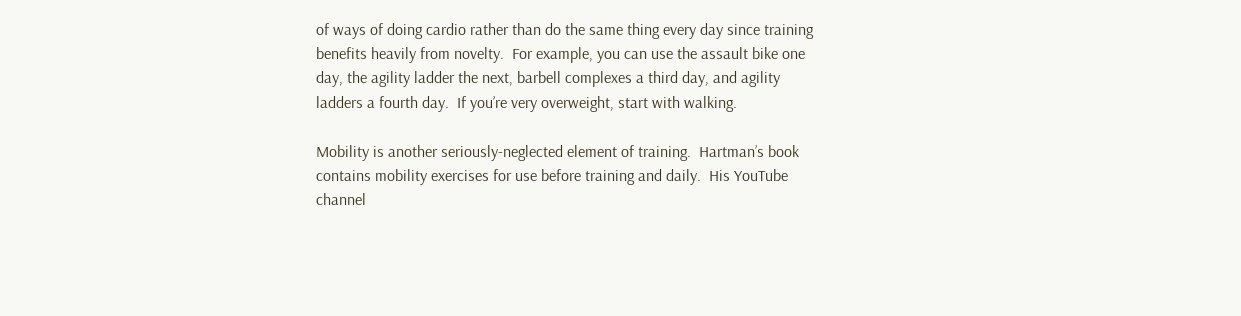of ways of doing cardio rather than do the same thing every day since training benefits heavily from novelty.  For example, you can use the assault bike one day, the agility ladder the next, barbell complexes a third day, and agility ladders a fourth day.  If you’re very overweight, start with walking.

Mobility is another seriously-neglected element of training.  Hartman’s book contains mobility exercises for use before training and daily.  His YouTube channel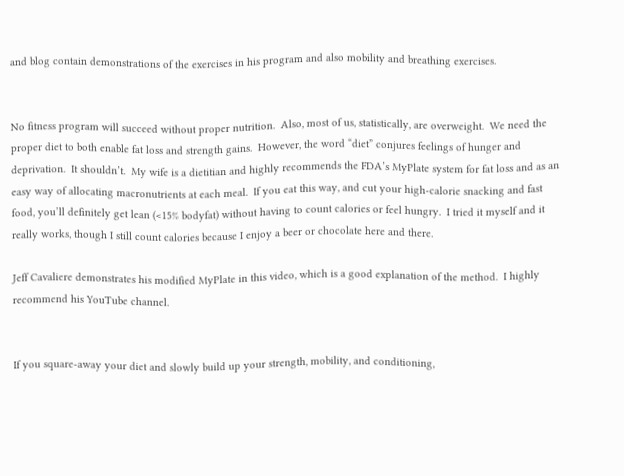and blog contain demonstrations of the exercises in his program and also mobility and breathing exercises.


No fitness program will succeed without proper nutrition.  Also, most of us, statistically, are overweight.  We need the proper diet to both enable fat loss and strength gains.  However, the word “diet” conjures feelings of hunger and deprivation.  It shouldn’t.  My wife is a dietitian and highly recommends the FDA’s MyPlate system for fat loss and as an easy way of allocating macronutrients at each meal.  If you eat this way, and cut your high-calorie snacking and fast food, you’ll definitely get lean (<15% bodyfat) without having to count calories or feel hungry.  I tried it myself and it really works, though I still count calories because I enjoy a beer or chocolate here and there.

Jeff Cavaliere demonstrates his modified MyPlate in this video, which is a good explanation of the method.  I highly recommend his YouTube channel.


If you square-away your diet and slowly build up your strength, mobility, and conditioning,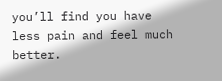you’ll find you have less pain and feel much better.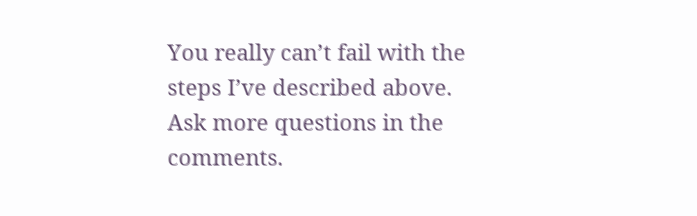You really can’t fail with the steps I’ve described above.  Ask more questions in the comments.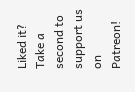Liked it? Take a second to support us on Patreon!